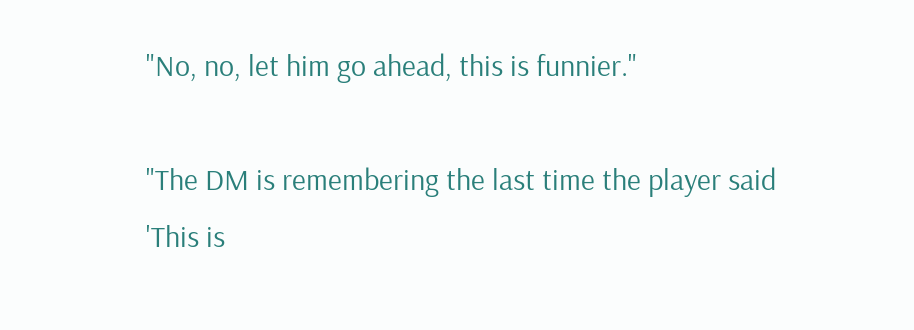"No, no, let him go ahead, this is funnier."

"The DM is remembering the last time the player said 'This is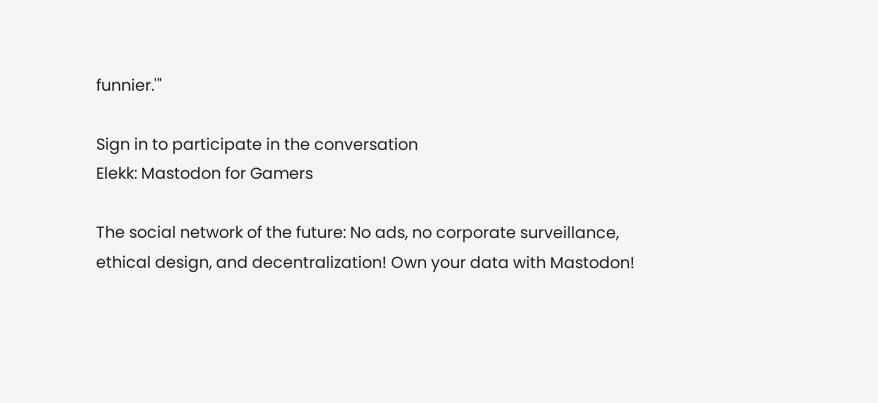funnier.'"

Sign in to participate in the conversation
Elekk: Mastodon for Gamers

The social network of the future: No ads, no corporate surveillance, ethical design, and decentralization! Own your data with Mastodon!